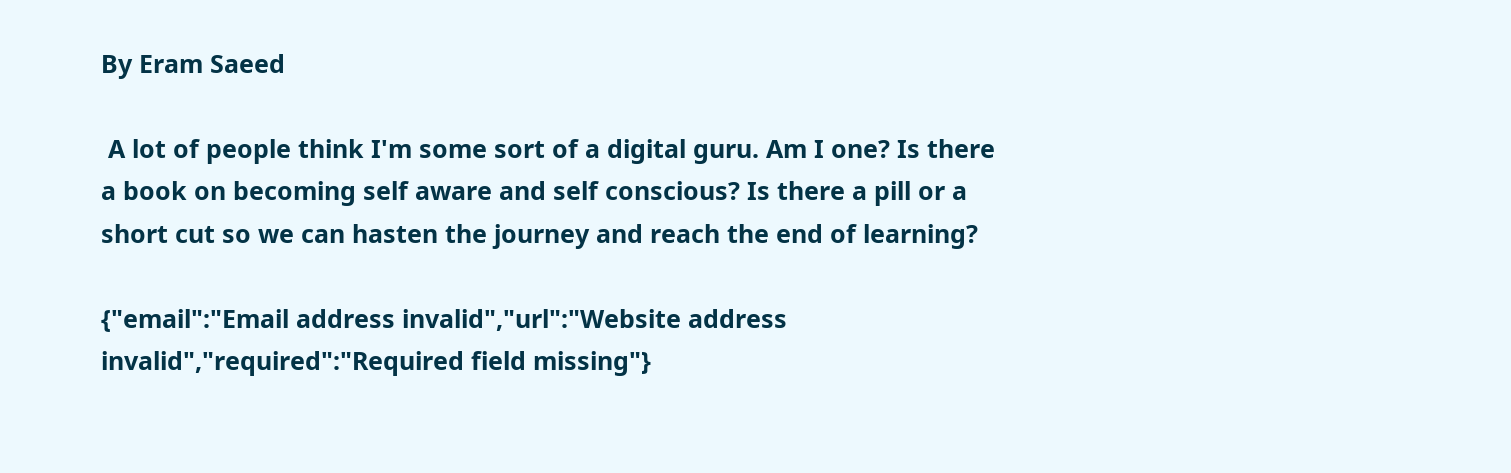By Eram Saeed

 A lot of people think I'm some sort of a digital guru. Am I one? Is there a book on becoming self aware and self conscious? Is there a pill or a short cut so we can hasten the journey and reach the end of learning?

{"email":"Email address invalid","url":"Website address invalid","required":"Required field missing"}